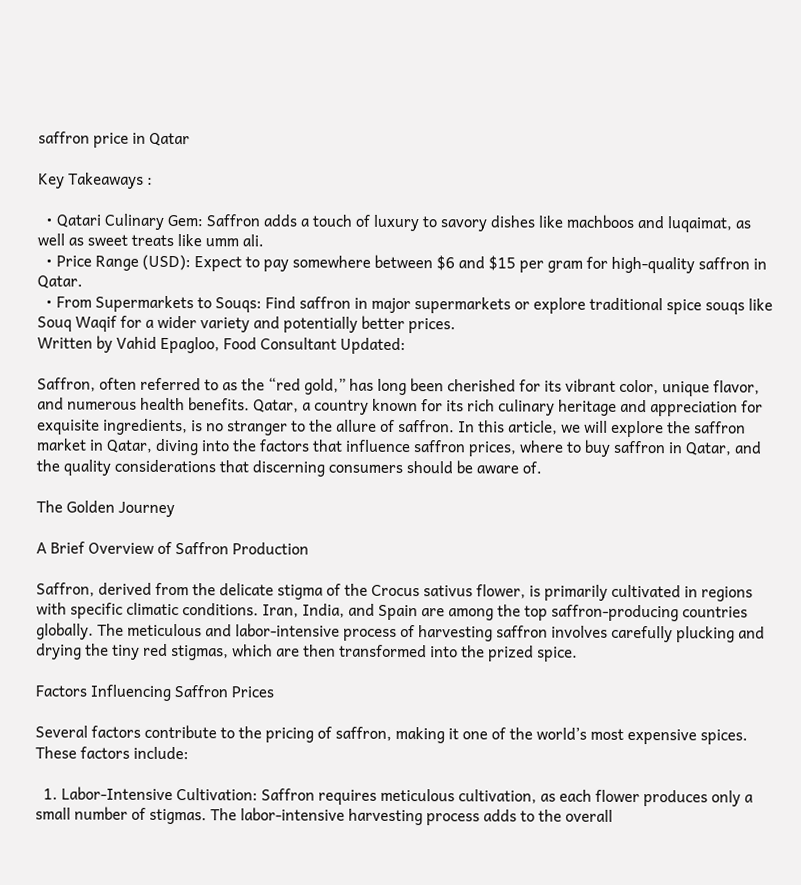saffron price in Qatar

Key Takeaways :

  • Qatari Culinary Gem: Saffron adds a touch of luxury to savory dishes like machboos and luqaimat, as well as sweet treats like umm ali.
  • Price Range (USD): Expect to pay somewhere between $6 and $15 per gram for high-quality saffron in Qatar.
  • From Supermarkets to Souqs: Find saffron in major supermarkets or explore traditional spice souqs like Souq Waqif for a wider variety and potentially better prices.
Written by Vahid Epagloo, Food Consultant Updated:

Saffron, often referred to as the “red gold,” has long been cherished for its vibrant color, unique flavor, and numerous health benefits. Qatar, a country known for its rich culinary heritage and appreciation for exquisite ingredients, is no stranger to the allure of saffron. In this article, we will explore the saffron market in Qatar, diving into the factors that influence saffron prices, where to buy saffron in Qatar, and the quality considerations that discerning consumers should be aware of.

The Golden Journey

A Brief Overview of Saffron Production

Saffron, derived from the delicate stigma of the Crocus sativus flower, is primarily cultivated in regions with specific climatic conditions. Iran, India, and Spain are among the top saffron-producing countries globally. The meticulous and labor-intensive process of harvesting saffron involves carefully plucking and drying the tiny red stigmas, which are then transformed into the prized spice.

Factors Influencing Saffron Prices

Several factors contribute to the pricing of saffron, making it one of the world’s most expensive spices. These factors include:

  1. Labor-Intensive Cultivation: Saffron requires meticulous cultivation, as each flower produces only a small number of stigmas. The labor-intensive harvesting process adds to the overall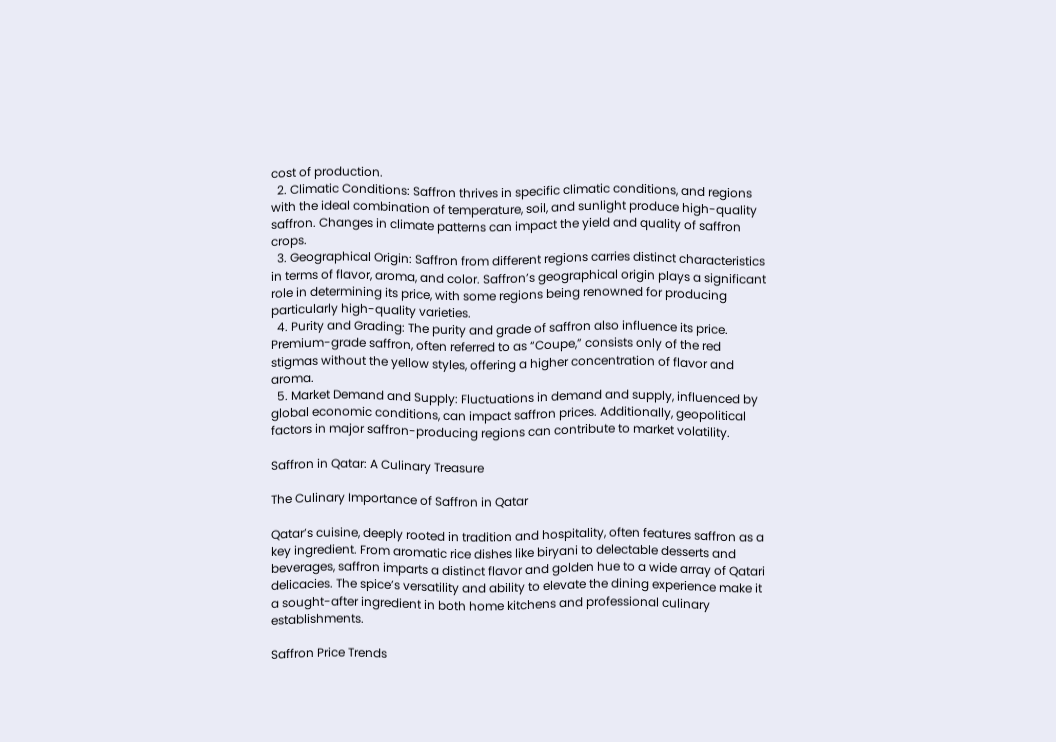cost of production.
  2. Climatic Conditions: Saffron thrives in specific climatic conditions, and regions with the ideal combination of temperature, soil, and sunlight produce high-quality saffron. Changes in climate patterns can impact the yield and quality of saffron crops.
  3. Geographical Origin: Saffron from different regions carries distinct characteristics in terms of flavor, aroma, and color. Saffron’s geographical origin plays a significant role in determining its price, with some regions being renowned for producing particularly high-quality varieties.
  4. Purity and Grading: The purity and grade of saffron also influence its price. Premium-grade saffron, often referred to as “Coupe,” consists only of the red stigmas without the yellow styles, offering a higher concentration of flavor and aroma.
  5. Market Demand and Supply: Fluctuations in demand and supply, influenced by global economic conditions, can impact saffron prices. Additionally, geopolitical factors in major saffron-producing regions can contribute to market volatility.

Saffron in Qatar: A Culinary Treasure

The Culinary Importance of Saffron in Qatar

Qatar’s cuisine, deeply rooted in tradition and hospitality, often features saffron as a key ingredient. From aromatic rice dishes like biryani to delectable desserts and beverages, saffron imparts a distinct flavor and golden hue to a wide array of Qatari delicacies. The spice’s versatility and ability to elevate the dining experience make it a sought-after ingredient in both home kitchens and professional culinary establishments.

Saffron Price Trends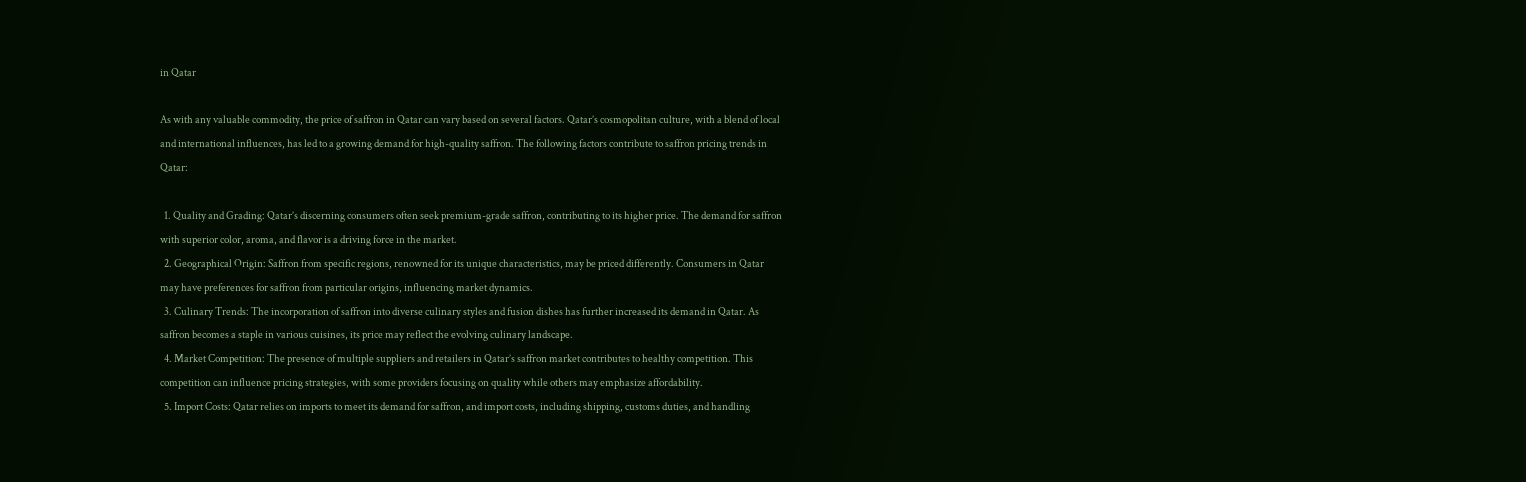in Qatar

As with any valuable commodity, the price of saffron in Qatar can vary based on several factors. Qatar’s cosmopolitan culture, with a blend of local and international influences, has led to a growing demand for high-quality saffron. The following factors contribute to saffron pricing trends in Qatar:

  1. Quality and Grading: Qatar’s discerning consumers often seek premium-grade saffron, contributing to its higher price. The demand for saffron with superior color, aroma, and flavor is a driving force in the market.
  2. Geographical Origin: Saffron from specific regions, renowned for its unique characteristics, may be priced differently. Consumers in Qatar may have preferences for saffron from particular origins, influencing market dynamics.
  3. Culinary Trends: The incorporation of saffron into diverse culinary styles and fusion dishes has further increased its demand in Qatar. As saffron becomes a staple in various cuisines, its price may reflect the evolving culinary landscape.
  4. Market Competition: The presence of multiple suppliers and retailers in Qatar’s saffron market contributes to healthy competition. This competition can influence pricing strategies, with some providers focusing on quality while others may emphasize affordability.
  5. Import Costs: Qatar relies on imports to meet its demand for saffron, and import costs, including shipping, customs duties, and handling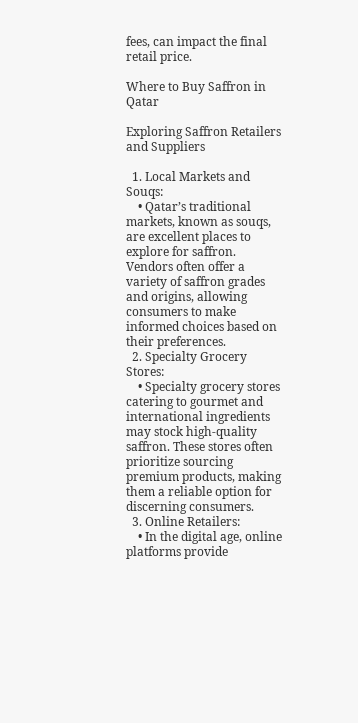fees, can impact the final retail price.

Where to Buy Saffron in Qatar

Exploring Saffron Retailers and Suppliers

  1. Local Markets and Souqs:
    • Qatar’s traditional markets, known as souqs, are excellent places to explore for saffron. Vendors often offer a variety of saffron grades and origins, allowing consumers to make informed choices based on their preferences.
  2. Specialty Grocery Stores:
    • Specialty grocery stores catering to gourmet and international ingredients may stock high-quality saffron. These stores often prioritize sourcing premium products, making them a reliable option for discerning consumers.
  3. Online Retailers:
    • In the digital age, online platforms provide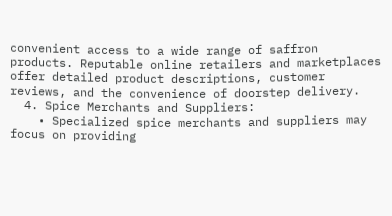convenient access to a wide range of saffron products. Reputable online retailers and marketplaces offer detailed product descriptions, customer reviews, and the convenience of doorstep delivery.
  4. Spice Merchants and Suppliers:
    • Specialized spice merchants and suppliers may focus on providing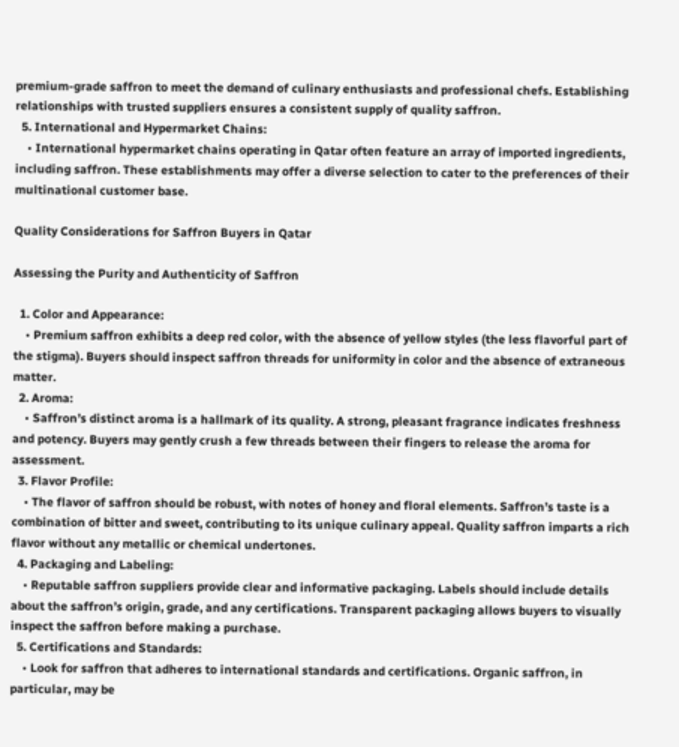premium-grade saffron to meet the demand of culinary enthusiasts and professional chefs. Establishing relationships with trusted suppliers ensures a consistent supply of quality saffron.
  5. International and Hypermarket Chains:
    • International hypermarket chains operating in Qatar often feature an array of imported ingredients, including saffron. These establishments may offer a diverse selection to cater to the preferences of their multinational customer base.

Quality Considerations for Saffron Buyers in Qatar

Assessing the Purity and Authenticity of Saffron

  1. Color and Appearance:
    • Premium saffron exhibits a deep red color, with the absence of yellow styles (the less flavorful part of the stigma). Buyers should inspect saffron threads for uniformity in color and the absence of extraneous matter.
  2. Aroma:
    • Saffron’s distinct aroma is a hallmark of its quality. A strong, pleasant fragrance indicates freshness and potency. Buyers may gently crush a few threads between their fingers to release the aroma for assessment.
  3. Flavor Profile:
    • The flavor of saffron should be robust, with notes of honey and floral elements. Saffron’s taste is a combination of bitter and sweet, contributing to its unique culinary appeal. Quality saffron imparts a rich flavor without any metallic or chemical undertones.
  4. Packaging and Labeling:
    • Reputable saffron suppliers provide clear and informative packaging. Labels should include details about the saffron’s origin, grade, and any certifications. Transparent packaging allows buyers to visually inspect the saffron before making a purchase.
  5. Certifications and Standards:
    • Look for saffron that adheres to international standards and certifications. Organic saffron, in particular, may be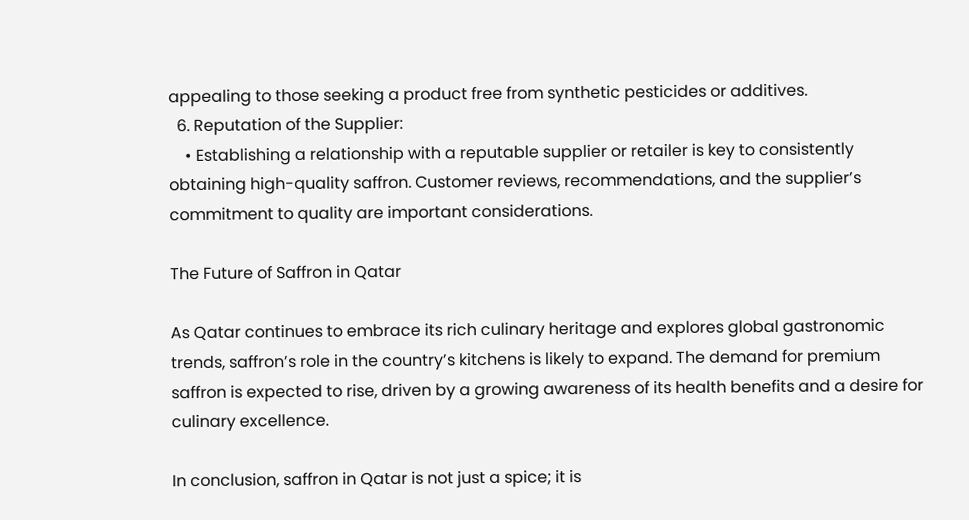appealing to those seeking a product free from synthetic pesticides or additives.
  6. Reputation of the Supplier:
    • Establishing a relationship with a reputable supplier or retailer is key to consistently obtaining high-quality saffron. Customer reviews, recommendations, and the supplier’s commitment to quality are important considerations.

The Future of Saffron in Qatar

As Qatar continues to embrace its rich culinary heritage and explores global gastronomic trends, saffron’s role in the country’s kitchens is likely to expand. The demand for premium saffron is expected to rise, driven by a growing awareness of its health benefits and a desire for culinary excellence.

In conclusion, saffron in Qatar is not just a spice; it is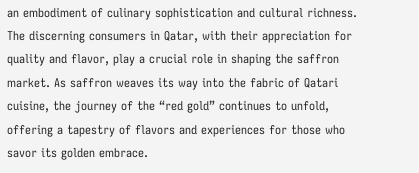an embodiment of culinary sophistication and cultural richness. The discerning consumers in Qatar, with their appreciation for quality and flavor, play a crucial role in shaping the saffron market. As saffron weaves its way into the fabric of Qatari cuisine, the journey of the “red gold” continues to unfold, offering a tapestry of flavors and experiences for those who savor its golden embrace.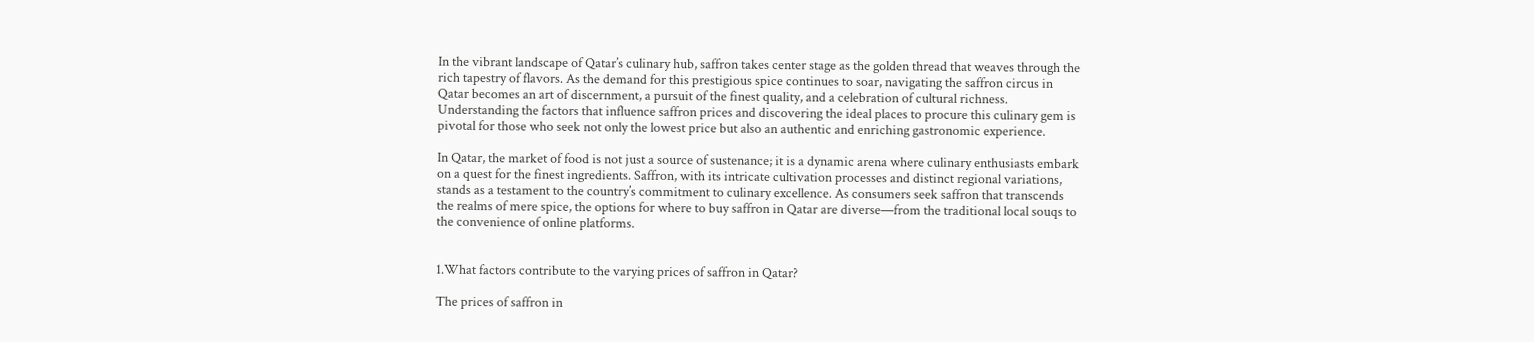In the vibrant landscape of Qatar’s culinary hub, saffron takes center stage as the golden thread that weaves through the rich tapestry of flavors. As the demand for this prestigious spice continues to soar, navigating the saffron circus in Qatar becomes an art of discernment, a pursuit of the finest quality, and a celebration of cultural richness. Understanding the factors that influence saffron prices and discovering the ideal places to procure this culinary gem is pivotal for those who seek not only the lowest price but also an authentic and enriching gastronomic experience.

In Qatar, the market of food is not just a source of sustenance; it is a dynamic arena where culinary enthusiasts embark on a quest for the finest ingredients. Saffron, with its intricate cultivation processes and distinct regional variations, stands as a testament to the country’s commitment to culinary excellence. As consumers seek saffron that transcends the realms of mere spice, the options for where to buy saffron in Qatar are diverse—from the traditional local souqs to the convenience of online platforms.


1.What factors contribute to the varying prices of saffron in Qatar?

The prices of saffron in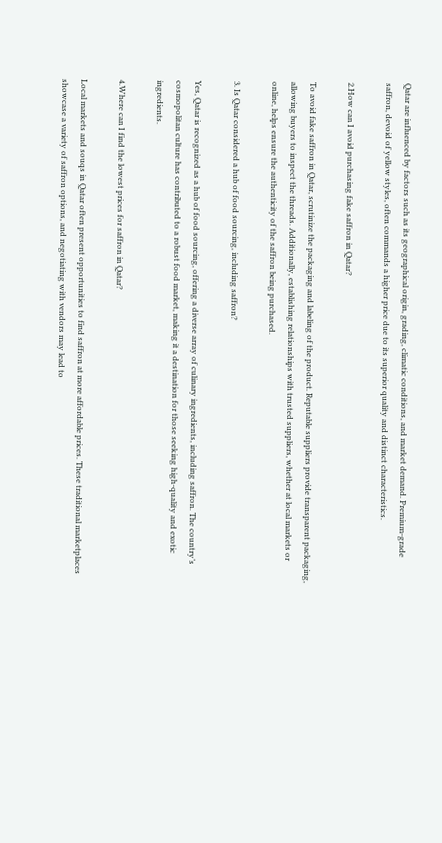Qatar are influenced by factors such as its geographical origin, grading, climatic conditions, and market demand. Premium-grade saffron, devoid of yellow styles, often commands a higher price due to its superior quality and distinct characteristics.

2.How can I avoid purchasing fake saffron in Qatar?

To avoid fake saffron in Qatar, scrutinize the packaging and labeling of the product. Reputable suppliers provide transparent packaging, allowing buyers to inspect the threads. Additionally, establishing relationships with trusted suppliers, whether at local markets or online, helps ensure the authenticity of the saffron being purchased.

3. Is Qatar considered a hub of food sourcing, including saffron?

Yes, Qatar is recognized as a hub of food sourcing, offering a diverse array of culinary ingredients, including saffron. The country’s cosmopolitan culture has contributed to a robust food market, making it a destination for those seeking high-quality and exotic ingredients.

4.Where can I find the lowest prices for saffron in Qatar?

Local markets and souqs in Qatar often present opportunities to find saffron at more affordable prices. These traditional marketplaces showcase a variety of saffron options, and negotiating with vendors may lead to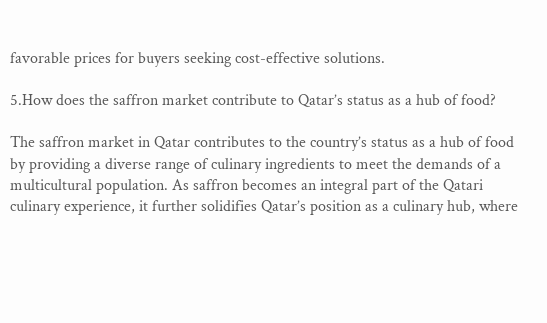favorable prices for buyers seeking cost-effective solutions.

5.How does the saffron market contribute to Qatar’s status as a hub of food?

The saffron market in Qatar contributes to the country’s status as a hub of food by providing a diverse range of culinary ingredients to meet the demands of a multicultural population. As saffron becomes an integral part of the Qatari culinary experience, it further solidifies Qatar’s position as a culinary hub, where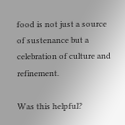food is not just a source of sustenance but a celebration of culture and refinement.

Was this helpful?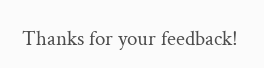Thanks for your feedback!